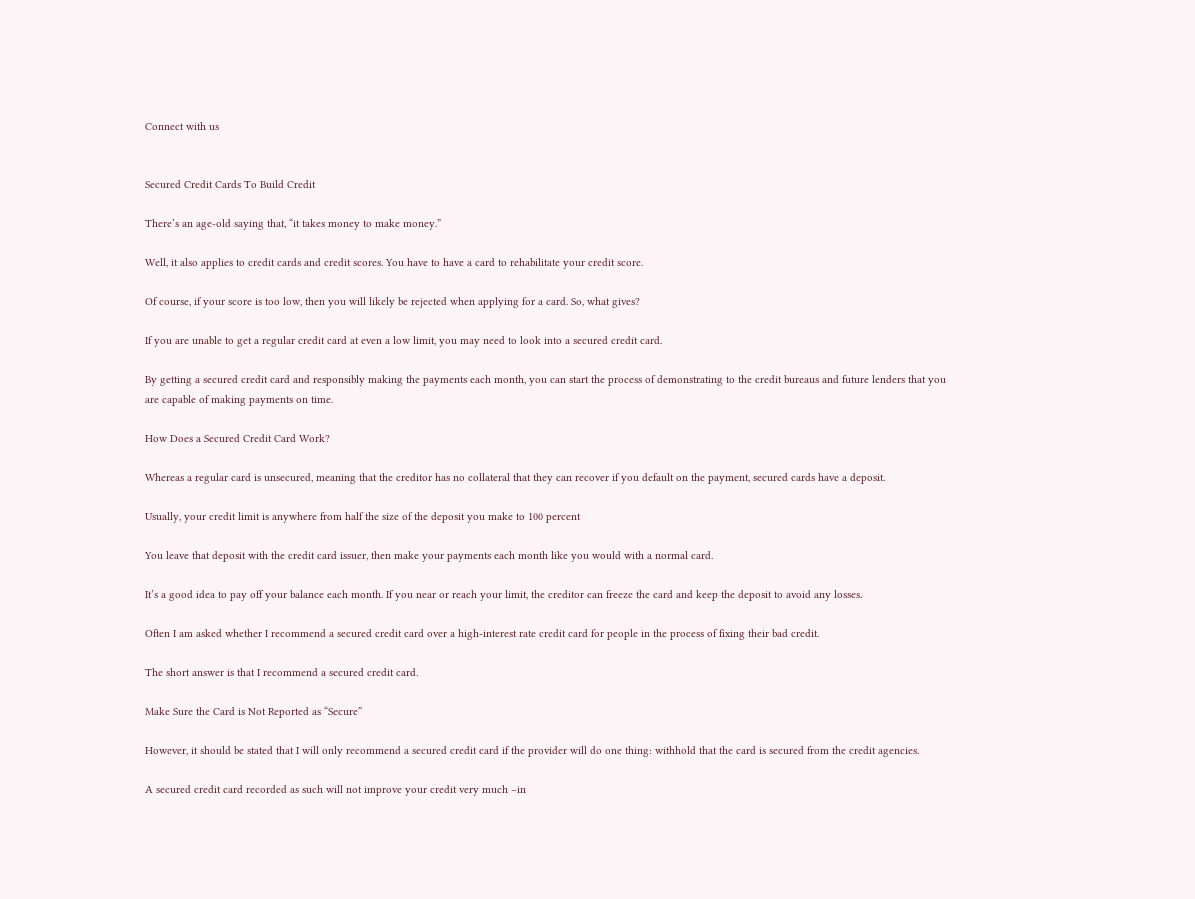Connect with us


Secured Credit Cards To Build Credit

There’s an age-old saying that, “it takes money to make money.”

Well, it also applies to credit cards and credit scores. You have to have a card to rehabilitate your credit score.

Of course, if your score is too low, then you will likely be rejected when applying for a card. So, what gives?

If you are unable to get a regular credit card at even a low limit, you may need to look into a secured credit card.

By getting a secured credit card and responsibly making the payments each month, you can start the process of demonstrating to the credit bureaus and future lenders that you are capable of making payments on time.

How Does a Secured Credit Card Work?

Whereas a regular card is unsecured, meaning that the creditor has no collateral that they can recover if you default on the payment, secured cards have a deposit.

Usually, your credit limit is anywhere from half the size of the deposit you make to 100 percent

You leave that deposit with the credit card issuer, then make your payments each month like you would with a normal card.

It’s a good idea to pay off your balance each month. If you near or reach your limit, the creditor can freeze the card and keep the deposit to avoid any losses.

Often I am asked whether I recommend a secured credit card over a high-interest rate credit card for people in the process of fixing their bad credit.

The short answer is that I recommend a secured credit card.

Make Sure the Card is Not Reported as “Secure”

However, it should be stated that I will only recommend a secured credit card if the provider will do one thing: withhold that the card is secured from the credit agencies.

A secured credit card recorded as such will not improve your credit very much –in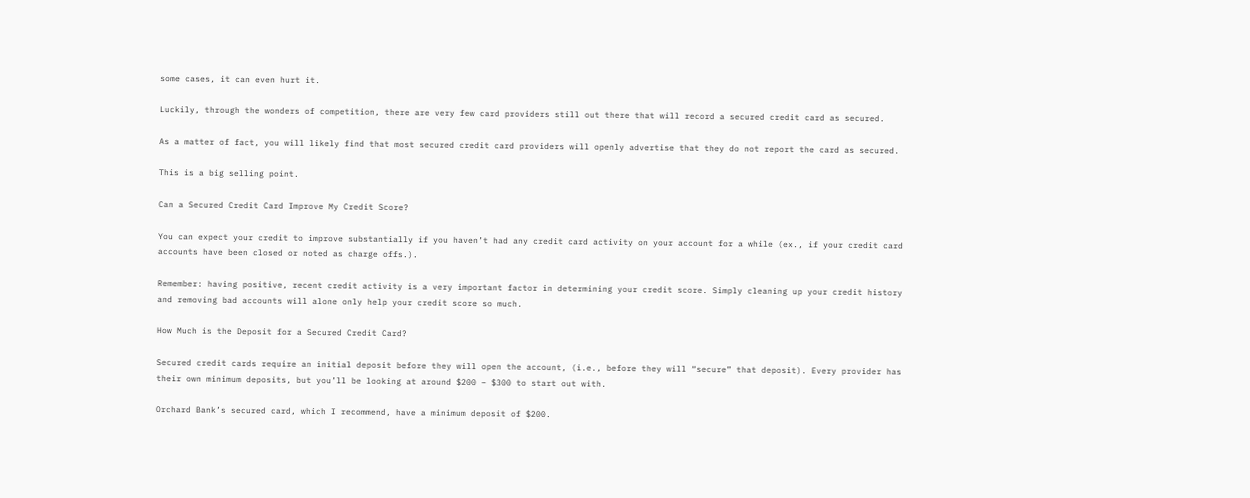some cases, it can even hurt it.

Luckily, through the wonders of competition, there are very few card providers still out there that will record a secured credit card as secured.

As a matter of fact, you will likely find that most secured credit card providers will openly advertise that they do not report the card as secured.

This is a big selling point.

Can a Secured Credit Card Improve My Credit Score?

You can expect your credit to improve substantially if you haven’t had any credit card activity on your account for a while (ex., if your credit card accounts have been closed or noted as charge offs.).

Remember: having positive, recent credit activity is a very important factor in determining your credit score. Simply cleaning up your credit history and removing bad accounts will alone only help your credit score so much.

How Much is the Deposit for a Secured Credit Card?

Secured credit cards require an initial deposit before they will open the account, (i.e., before they will “secure” that deposit). Every provider has their own minimum deposits, but you’ll be looking at around $200 – $300 to start out with.

Orchard Bank’s secured card, which I recommend, have a minimum deposit of $200.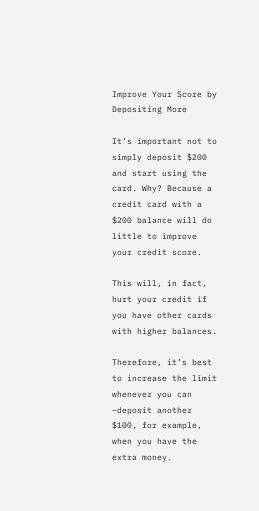Improve Your Score by Depositing More

It’s important not to simply deposit $200 and start using the card. Why? Because a credit card with a $200 balance will do little to improve your credit score.

This will, in fact, hurt your credit if you have other cards with higher balances.

Therefore, it’s best to increase the limit whenever you can –deposit another $100, for example, when you have the extra money.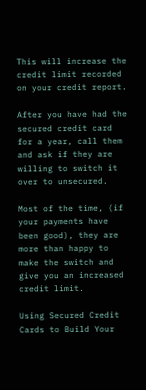This will increase the credit limit recorded on your credit report.

After you have had the secured credit card for a year, call them and ask if they are willing to switch it over to unsecured.

Most of the time, (if your payments have been good), they are more than happy to make the switch and give you an increased credit limit.

Using Secured Credit Cards to Build Your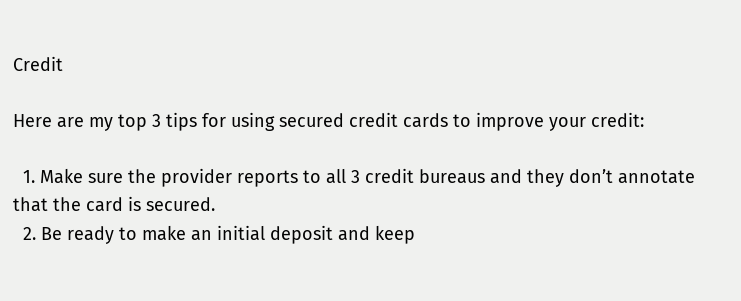Credit

Here are my top 3 tips for using secured credit cards to improve your credit:

  1. Make sure the provider reports to all 3 credit bureaus and they don’t annotate that the card is secured.
  2. Be ready to make an initial deposit and keep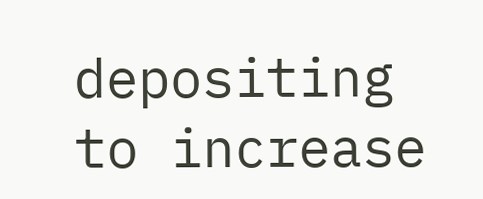depositing to increase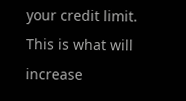your credit limit. This is what will increase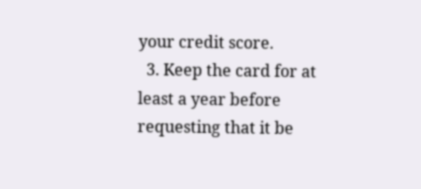your credit score.
  3. Keep the card for at least a year before requesting that it be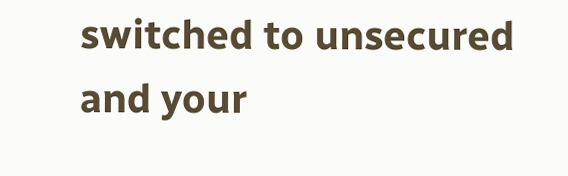switched to unsecured and your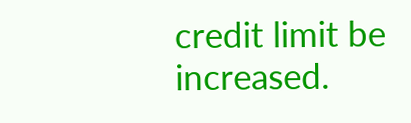credit limit be increased.